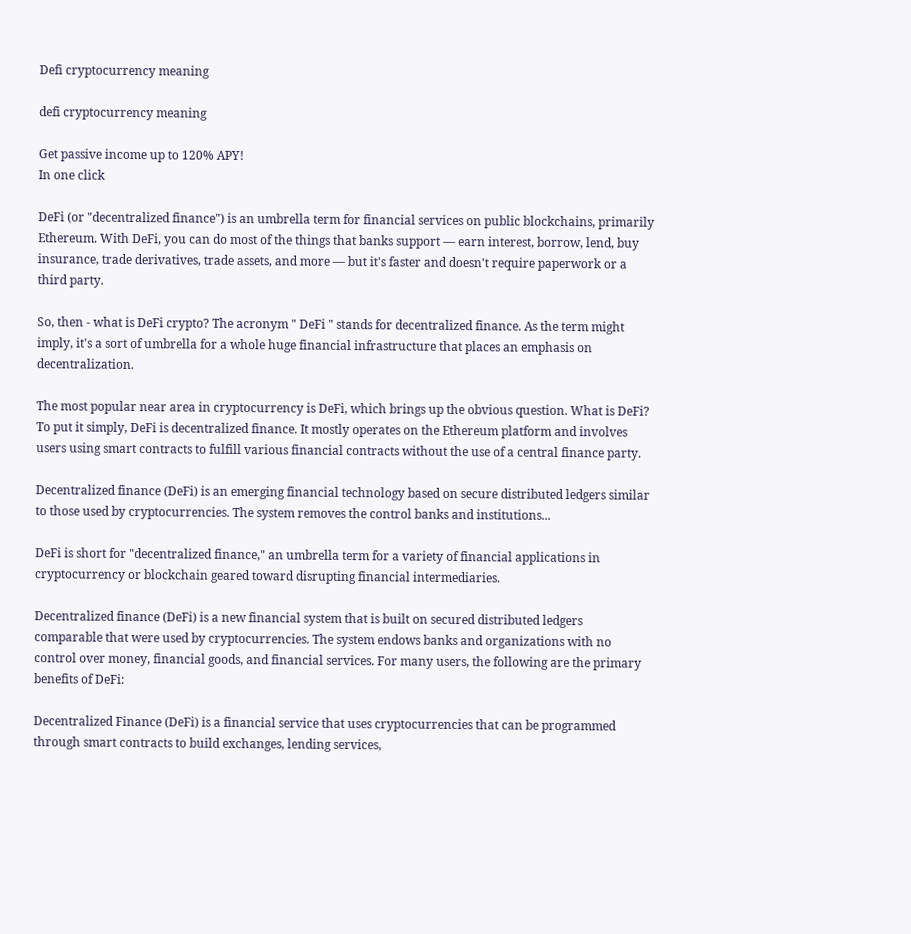Defi cryptocurrency meaning

defi cryptocurrency meaning

Get passive income up to 120% APY!
In one click

DeFi (or "decentralized finance") is an umbrella term for financial services on public blockchains, primarily Ethereum. With DeFi, you can do most of the things that banks support — earn interest, borrow, lend, buy insurance, trade derivatives, trade assets, and more — but it's faster and doesn't require paperwork or a third party.

So, then - what is DeFi crypto? The acronym " DeFi " stands for decentralized finance. As the term might imply, it's a sort of umbrella for a whole huge financial infrastructure that places an emphasis on decentralization.

The most popular near area in cryptocurrency is DeFi, which brings up the obvious question. What is DeFi? To put it simply, DeFi is decentralized finance. It mostly operates on the Ethereum platform and involves users using smart contracts to fulfill various financial contracts without the use of a central finance party.

Decentralized finance (DeFi) is an emerging financial technology based on secure distributed ledgers similar to those used by cryptocurrencies. The system removes the control banks and institutions...

DeFi is short for "decentralized finance," an umbrella term for a variety of financial applications in cryptocurrency or blockchain geared toward disrupting financial intermediaries.

Decentralized finance (DeFi) is a new financial system that is built on secured distributed ledgers comparable that were used by cryptocurrencies. The system endows banks and organizations with no control over money, financial goods, and financial services. For many users, the following are the primary benefits of DeFi:

Decentralized Finance (DeFi) is a financial service that uses cryptocurrencies that can be programmed through smart contracts to build exchanges, lending services,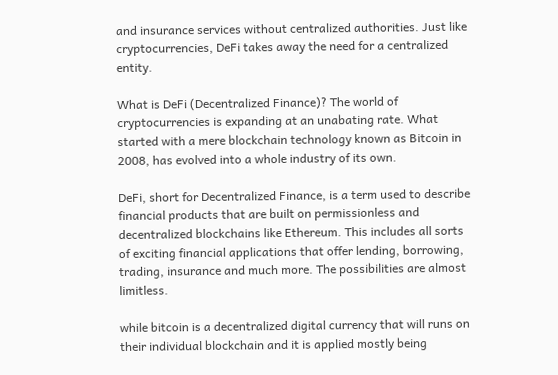and insurance services without centralized authorities. Just like cryptocurrencies, DeFi takes away the need for a centralized entity.

What is DeFi (Decentralized Finance)? The world of cryptocurrencies is expanding at an unabating rate. What started with a mere blockchain technology known as Bitcoin in 2008, has evolved into a whole industry of its own.

DeFi, short for Decentralized Finance, is a term used to describe financial products that are built on permissionless and decentralized blockchains like Ethereum. This includes all sorts of exciting financial applications that offer lending, borrowing, trading, insurance and much more. The possibilities are almost limitless.

while bitcoin is a decentralized digital currency that will runs on their individual blockchain and it is applied mostly being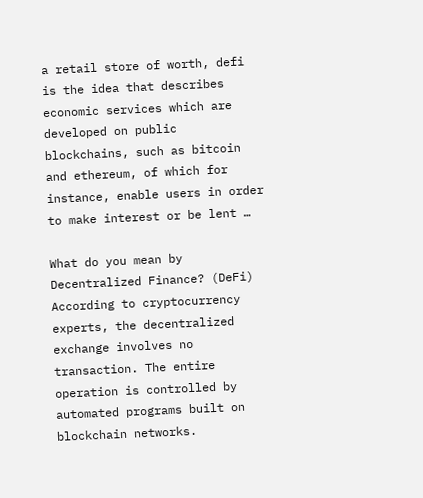a retail store of worth, defi is the idea that describes economic services which are developed on public blockchains, such as bitcoin and ethereum, of which for instance, enable users in order to make interest or be lent …

What do you mean by Decentralized Finance? (DeFi) According to cryptocurrency experts, the decentralized exchange involves no transaction. The entire operation is controlled by automated programs built on blockchain networks.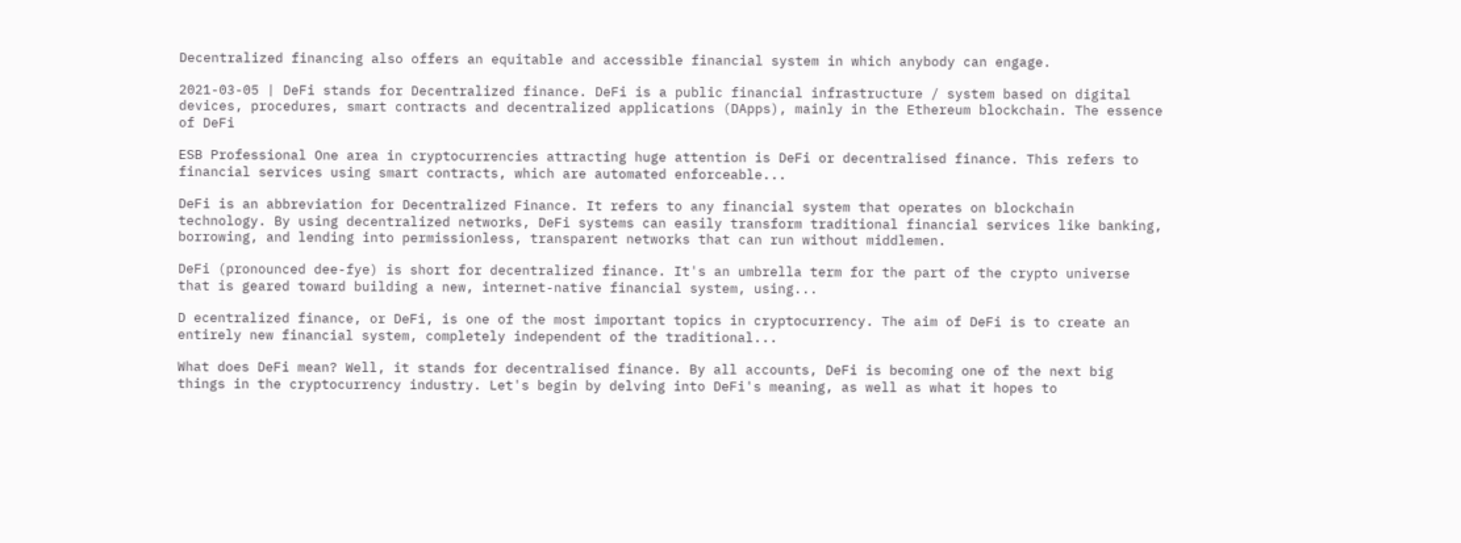Decentralized financing also offers an equitable and accessible financial system in which anybody can engage.

2021-03-05 | DeFi stands for Decentralized finance. DeFi is a public financial infrastructure / system based on digital devices, procedures, smart contracts and decentralized applications (DApps), mainly in the Ethereum blockchain. The essence of DeFi

ESB Professional One area in cryptocurrencies attracting huge attention is DeFi or decentralised finance. This refers to financial services using smart contracts, which are automated enforceable...

DeFi is an abbreviation for Decentralized Finance. It refers to any financial system that operates on blockchain technology. By using decentralized networks, DeFi systems can easily transform traditional financial services like banking, borrowing, and lending into permissionless, transparent networks that can run without middlemen.

DeFi (pronounced dee-fye) is short for decentralized finance. It's an umbrella term for the part of the crypto universe that is geared toward building a new, internet-native financial system, using...

D ecentralized finance, or DeFi, is one of the most important topics in cryptocurrency. The aim of DeFi is to create an entirely new financial system, completely independent of the traditional...

What does DeFi mean? Well, it stands for decentralised finance. By all accounts, DeFi is becoming one of the next big things in the cryptocurrency industry. Let's begin by delving into DeFi's meaning, as well as what it hopes to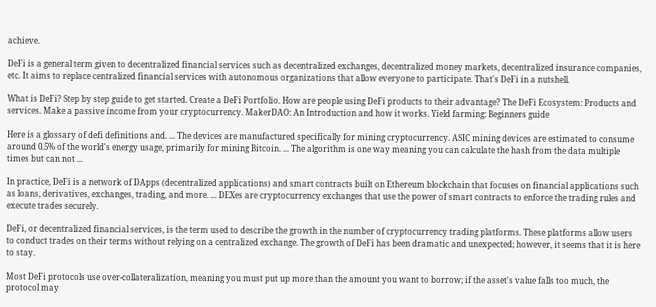achieve.

DeFi is a general term given to decentralized financial services such as decentralized exchanges, decentralized money markets, decentralized insurance companies, etc. It aims to replace centralized financial services with autonomous organizations that allow everyone to participate. That's DeFi in a nutshell.

What is DeFi? Step by step guide to get started. Create a DeFi Portfolio. How are people using DeFi products to their advantage? The DeFi Ecosystem: Products and services. Make a passive income from your cryptocurrency. MakerDAO: An Introduction and how it works. Yield farming: Beginners guide

Here is a glossary of defi definitions and. ... The devices are manufactured specifically for mining cryptocurrency. ASIC mining devices are estimated to consume around 0.5% of the world's energy usage, primarily for mining Bitcoin. ... The algorithm is one way meaning you can calculate the hash from the data multiple times but can not ...

In practice, DeFi is a network of DApps (decentralized applications) and smart contracts built on Ethereum blockchain that focuses on financial applications such as loans, derivatives, exchanges, trading, and more. ... DEXes are cryptocurrency exchanges that use the power of smart contracts to enforce the trading rules and execute trades securely.

DeFi, or decentralized financial services, is the term used to describe the growth in the number of cryptocurrency trading platforms. These platforms allow users to conduct trades on their terms without relying on a centralized exchange. The growth of DeFi has been dramatic and unexpected; however, it seems that it is here to stay.

Most DeFi protocols use over-collateralization, meaning you must put up more than the amount you want to borrow; if the asset's value falls too much, the protocol may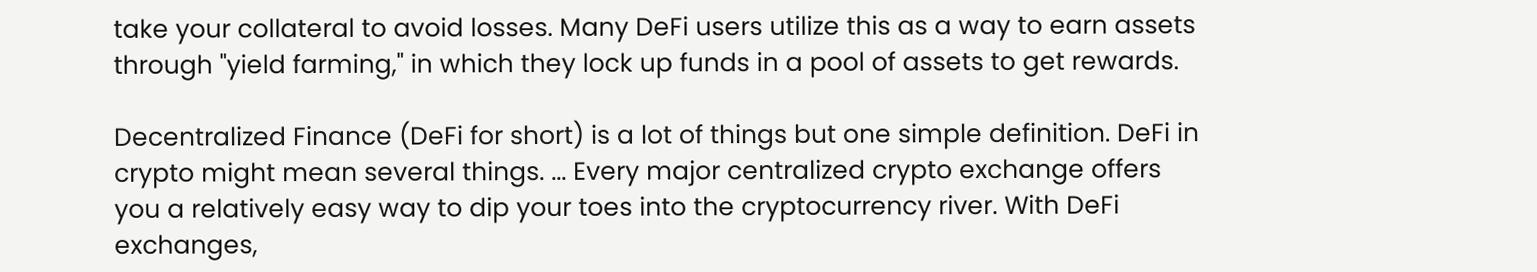take your collateral to avoid losses. Many DeFi users utilize this as a way to earn assets through "yield farming," in which they lock up funds in a pool of assets to get rewards.

Decentralized Finance (DeFi for short) is a lot of things but one simple definition. DeFi in crypto might mean several things. ... Every major centralized crypto exchange offers you a relatively easy way to dip your toes into the cryptocurrency river. With DeFi exchanges,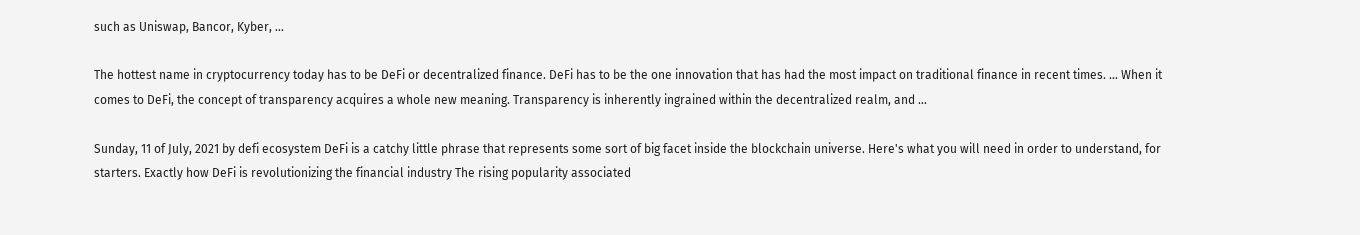such as Uniswap, Bancor, Kyber, ...

The hottest name in cryptocurrency today has to be DeFi or decentralized finance. DeFi has to be the one innovation that has had the most impact on traditional finance in recent times. ... When it comes to DeFi, the concept of transparency acquires a whole new meaning. Transparency is inherently ingrained within the decentralized realm, and ...

Sunday, 11 of July, 2021 by defi ecosystem DeFi is a catchy little phrase that represents some sort of big facet inside the blockchain universe. Here's what you will need in order to understand, for starters. Exactly how DeFi is revolutionizing the financial industry The rising popularity associated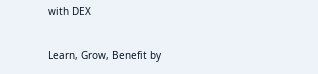with DEX

Learn, Grow, Benefit by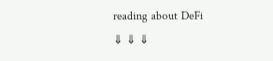reading about DeFi
⇓ ⇓ ⇓